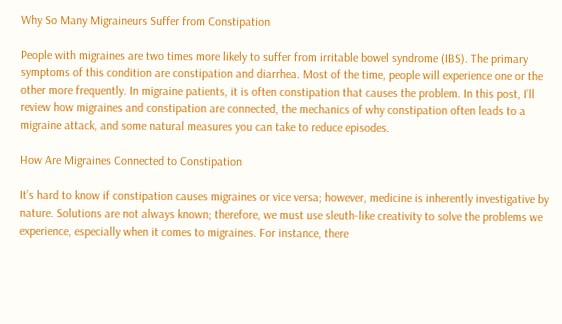Why So Many Migraineurs Suffer from Constipation

People with migraines are two times more likely to suffer from irritable bowel syndrome (IBS). The primary symptoms of this condition are constipation and diarrhea. Most of the time, people will experience one or the other more frequently. In migraine patients, it is often constipation that causes the problem. In this post, I’ll review how migraines and constipation are connected, the mechanics of why constipation often leads to a migraine attack, and some natural measures you can take to reduce episodes.

How Are Migraines Connected to Constipation

It’s hard to know if constipation causes migraines or vice versa; however, medicine is inherently investigative by nature. Solutions are not always known; therefore, we must use sleuth-like creativity to solve the problems we experience, especially when it comes to migraines. For instance, there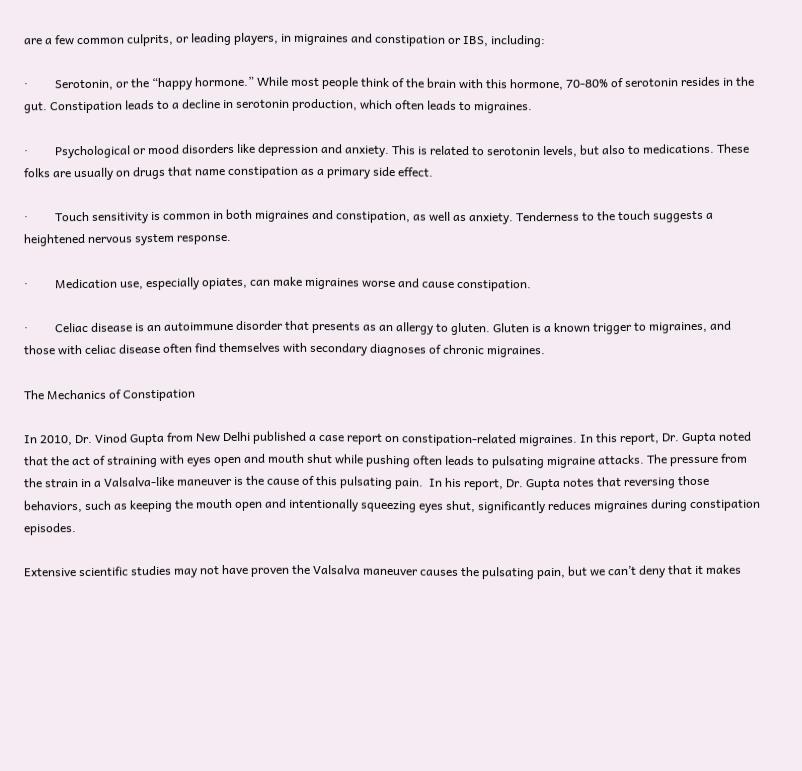are a few common culprits, or leading players, in migraines and constipation or IBS, including:

·         Serotonin, or the “happy hormone.” While most people think of the brain with this hormone, 70-80% of serotonin resides in the gut. Constipation leads to a decline in serotonin production, which often leads to migraines.

·         Psychological or mood disorders like depression and anxiety. This is related to serotonin levels, but also to medications. These folks are usually on drugs that name constipation as a primary side effect.

·         Touch sensitivity is common in both migraines and constipation, as well as anxiety. Tenderness to the touch suggests a heightened nervous system response.

·         Medication use, especially opiates, can make migraines worse and cause constipation.

·         Celiac disease is an autoimmune disorder that presents as an allergy to gluten. Gluten is a known trigger to migraines, and those with celiac disease often find themselves with secondary diagnoses of chronic migraines.

The Mechanics of Constipation

In 2010, Dr. Vinod Gupta from New Delhi published a case report on constipation-related migraines. In this report, Dr. Gupta noted that the act of straining with eyes open and mouth shut while pushing often leads to pulsating migraine attacks. The pressure from the strain in a Valsalva-like maneuver is the cause of this pulsating pain.  In his report, Dr. Gupta notes that reversing those behaviors, such as keeping the mouth open and intentionally squeezing eyes shut, significantly reduces migraines during constipation episodes.

Extensive scientific studies may not have proven the Valsalva maneuver causes the pulsating pain, but we can’t deny that it makes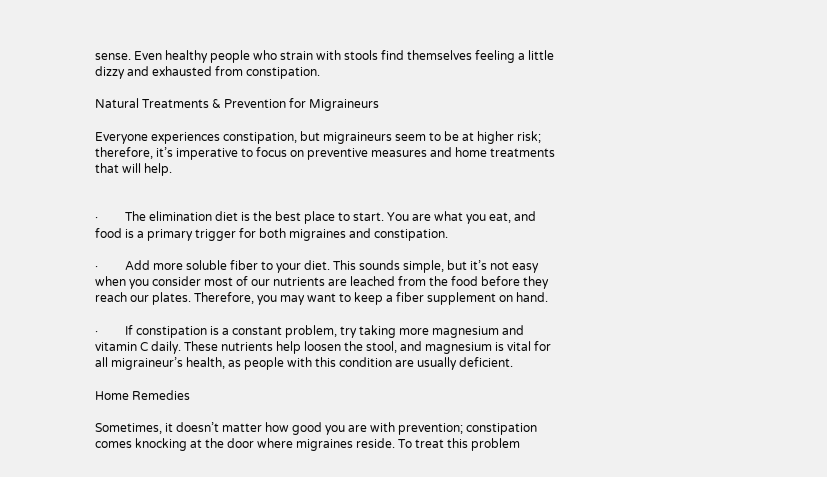sense. Even healthy people who strain with stools find themselves feeling a little dizzy and exhausted from constipation.

Natural Treatments & Prevention for Migraineurs

Everyone experiences constipation, but migraineurs seem to be at higher risk; therefore, it’s imperative to focus on preventive measures and home treatments that will help.


·         The elimination diet is the best place to start. You are what you eat, and food is a primary trigger for both migraines and constipation.

·         Add more soluble fiber to your diet. This sounds simple, but it’s not easy when you consider most of our nutrients are leached from the food before they reach our plates. Therefore, you may want to keep a fiber supplement on hand.

·         If constipation is a constant problem, try taking more magnesium and vitamin C daily. These nutrients help loosen the stool, and magnesium is vital for all migraineur’s health, as people with this condition are usually deficient.

Home Remedies

Sometimes, it doesn’t matter how good you are with prevention; constipation comes knocking at the door where migraines reside. To treat this problem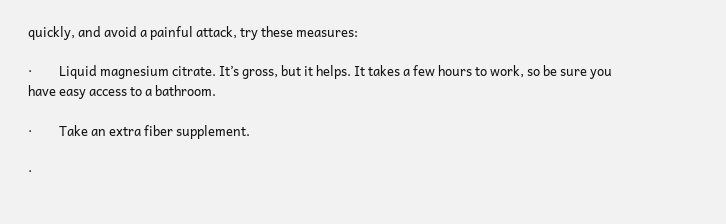quickly, and avoid a painful attack, try these measures:

·         Liquid magnesium citrate. It’s gross, but it helps. It takes a few hours to work, so be sure you have easy access to a bathroom.

·         Take an extra fiber supplement.

·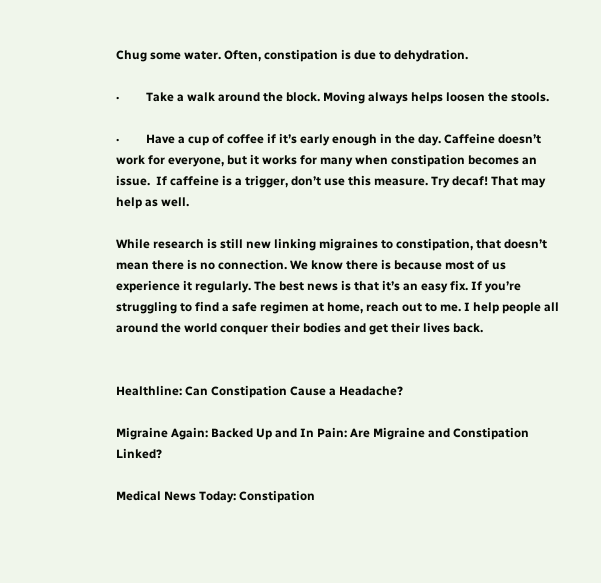Chug some water. Often, constipation is due to dehydration.

·         Take a walk around the block. Moving always helps loosen the stools.

·         Have a cup of coffee if it’s early enough in the day. Caffeine doesn’t work for everyone, but it works for many when constipation becomes an issue.  If caffeine is a trigger, don’t use this measure. Try decaf! That may help as well.

While research is still new linking migraines to constipation, that doesn’t mean there is no connection. We know there is because most of us experience it regularly. The best news is that it’s an easy fix. If you’re struggling to find a safe regimen at home, reach out to me. I help people all around the world conquer their bodies and get their lives back.


Healthline: Can Constipation Cause a Headache?

Migraine Again: Backed Up and In Pain: Are Migraine and Constipation Linked?

Medical News Today: Constipation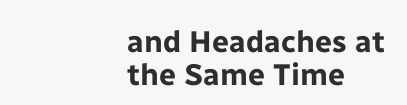and Headaches at the Same Time